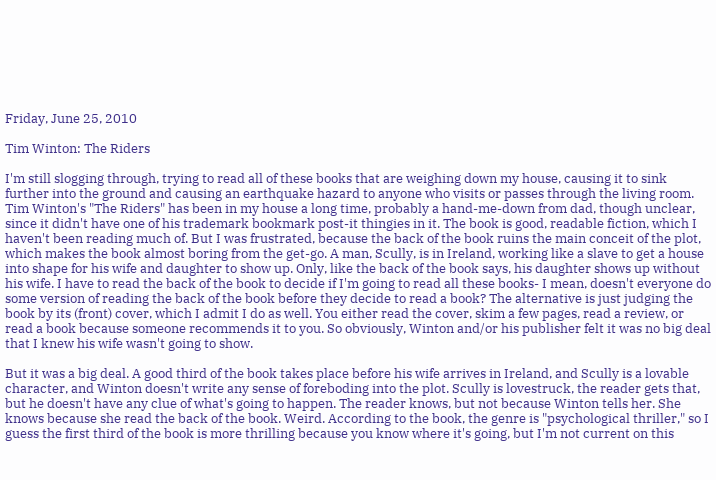Friday, June 25, 2010

Tim Winton: The Riders

I'm still slogging through, trying to read all of these books that are weighing down my house, causing it to sink further into the ground and causing an earthquake hazard to anyone who visits or passes through the living room. Tim Winton's "The Riders" has been in my house a long time, probably a hand-me-down from dad, though unclear, since it didn't have one of his trademark bookmark post-it thingies in it. The book is good, readable fiction, which I haven't been reading much of. But I was frustrated, because the back of the book ruins the main conceit of the plot, which makes the book almost boring from the get-go. A man, Scully, is in Ireland, working like a slave to get a house into shape for his wife and daughter to show up. Only, like the back of the book says, his daughter shows up without his wife. I have to read the back of the book to decide if I'm going to read all these books- I mean, doesn't everyone do some version of reading the back of the book before they decide to read a book? The alternative is just judging the book by its (front) cover, which I admit I do as well. You either read the cover, skim a few pages, read a review, or read a book because someone recommends it to you. So obviously, Winton and/or his publisher felt it was no big deal that I knew his wife wasn't going to show.

But it was a big deal. A good third of the book takes place before his wife arrives in Ireland, and Scully is a lovable character, and Winton doesn't write any sense of foreboding into the plot. Scully is lovestruck, the reader gets that, but he doesn't have any clue of what's going to happen. The reader knows, but not because Winton tells her. She knows because she read the back of the book. Weird. According to the book, the genre is "psychological thriller," so I guess the first third of the book is more thrilling because you know where it's going, but I'm not current on this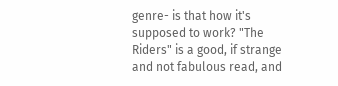genre- is that how it's supposed to work? "The Riders" is a good, if strange and not fabulous read, and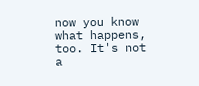now you know what happens, too. It's not a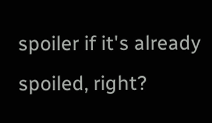spoiler if it's already spoiled, right?